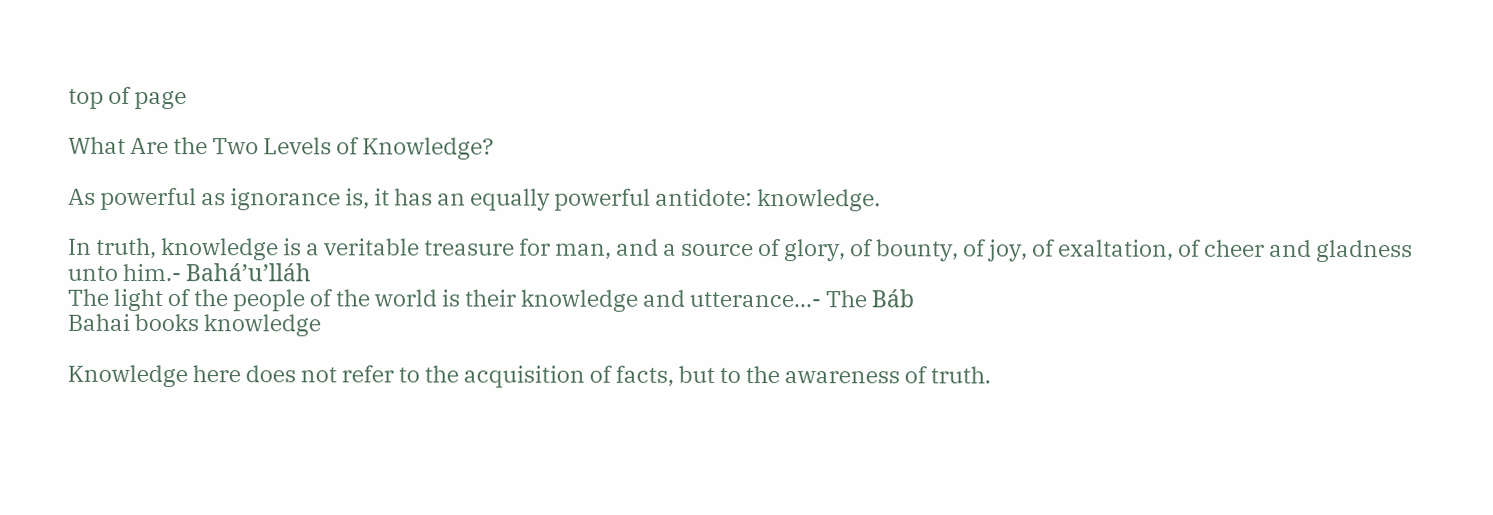top of page

What Are the Two Levels of Knowledge?

As powerful as ignorance is, it has an equally powerful antidote: knowledge.

In truth, knowledge is a veritable treasure for man, and a source of glory, of bounty, of joy, of exaltation, of cheer and gladness unto him.- Bahá’u’lláh
The light of the people of the world is their knowledge and utterance...- The Báb
Bahai books knowledge

Knowledge here does not refer to the acquisition of facts, but to the awareness of truth.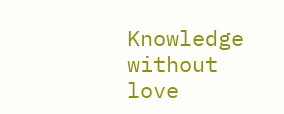Knowledge without love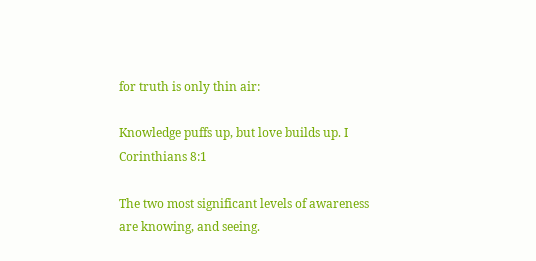for truth is only thin air:

Knowledge puffs up, but love builds up. I Corinthians 8:1

The two most significant levels of awareness are knowing, and seeing.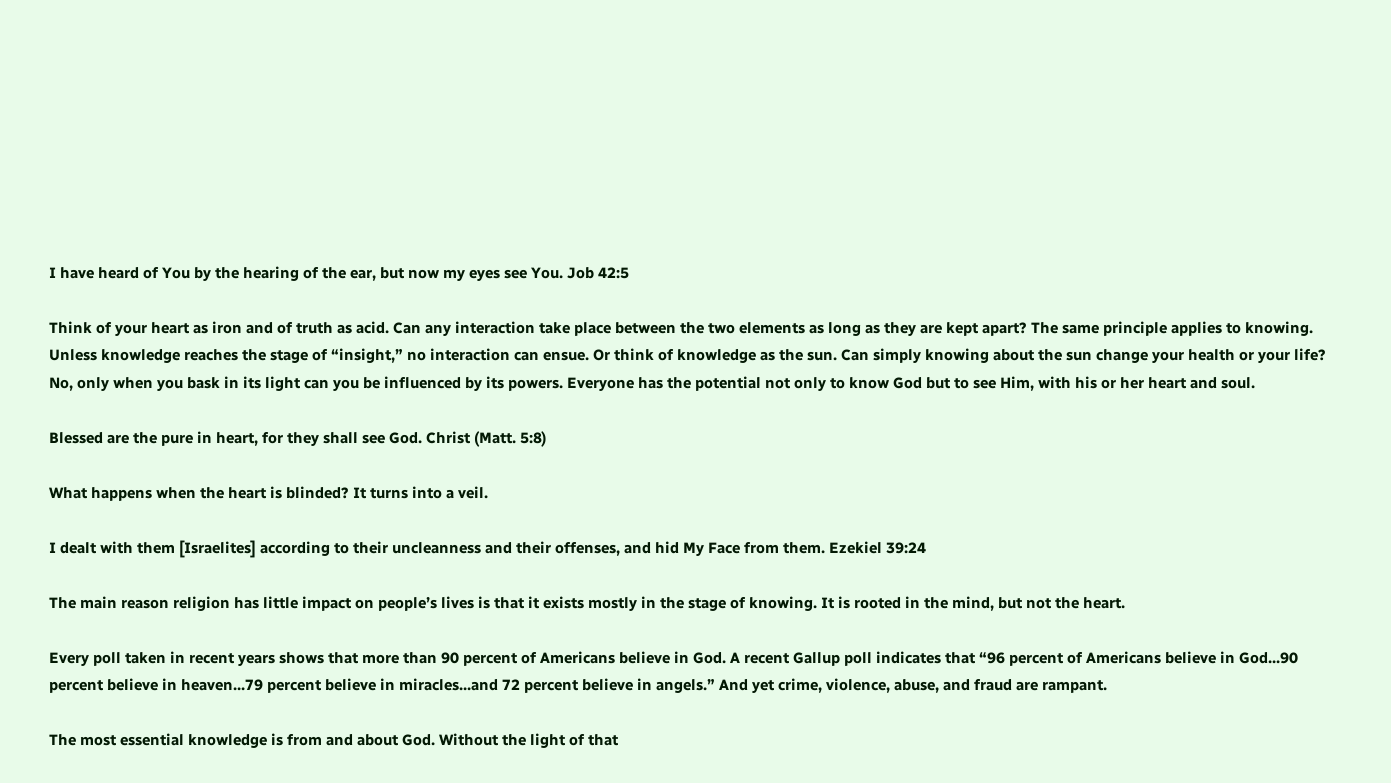I have heard of You by the hearing of the ear, but now my eyes see You. Job 42:5

Think of your heart as iron and of truth as acid. Can any interaction take place between the two elements as long as they are kept apart? The same principle applies to knowing. Unless knowledge reaches the stage of “insight,” no interaction can ensue. Or think of knowledge as the sun. Can simply knowing about the sun change your health or your life? No, only when you bask in its light can you be influenced by its powers. Everyone has the potential not only to know God but to see Him, with his or her heart and soul.

Blessed are the pure in heart, for they shall see God. Christ (Matt. 5:8)

What happens when the heart is blinded? It turns into a veil.

I dealt with them [Israelites] according to their uncleanness and their offenses, and hid My Face from them. Ezekiel 39:24

The main reason religion has little impact on people’s lives is that it exists mostly in the stage of knowing. It is rooted in the mind, but not the heart.

Every poll taken in recent years shows that more than 90 percent of Americans believe in God. A recent Gallup poll indicates that “96 percent of Americans believe in God...90 percent believe in heaven...79 percent believe in miracles...and 72 percent believe in angels.” And yet crime, violence, abuse, and fraud are rampant.

The most essential knowledge is from and about God. Without the light of that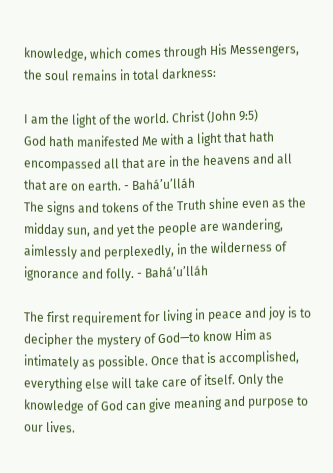knowledge, which comes through His Messengers, the soul remains in total darkness:

I am the light of the world. Christ (John 9:5)
God hath manifested Me with a light that hath encompassed all that are in the heavens and all that are on earth. - Bahá’u’lláh
The signs and tokens of the Truth shine even as the midday sun, and yet the people are wandering, aimlessly and perplexedly, in the wilderness of ignorance and folly. - Bahá’u’lláh

The first requirement for living in peace and joy is to decipher the mystery of God—to know Him as intimately as possible. Once that is accomplished, everything else will take care of itself. Only the knowledge of God can give meaning and purpose to our lives.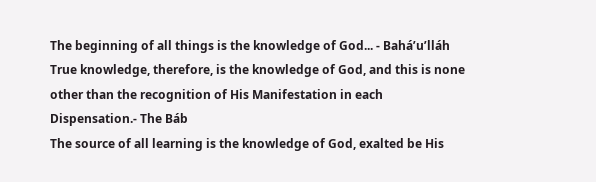The beginning of all things is the knowledge of God... - Bahá’u’lláh
True knowledge, therefore, is the knowledge of God, and this is none other than the recognition of His Manifestation in each Dispensation.- The Báb
The source of all learning is the knowledge of God, exalted be His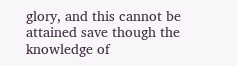glory, and this cannot be attained save though the knowledge of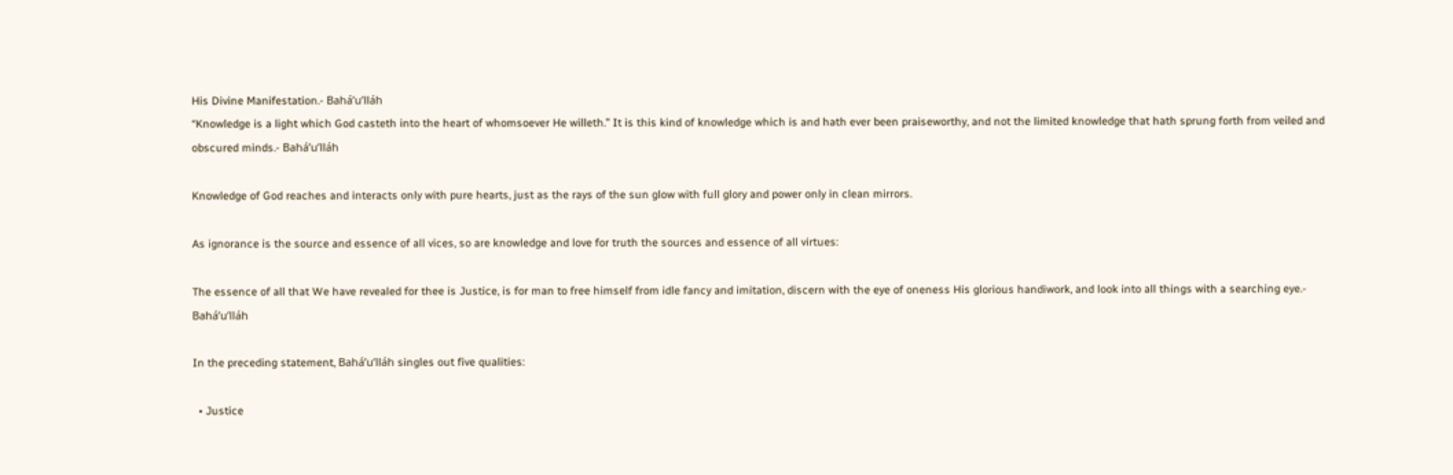His Divine Manifestation.- Bahá’u’lláh
“Knowledge is a light which God casteth into the heart of whomsoever He willeth.” It is this kind of knowledge which is and hath ever been praiseworthy, and not the limited knowledge that hath sprung forth from veiled and obscured minds.- Bahá’u’lláh

Knowledge of God reaches and interacts only with pure hearts, just as the rays of the sun glow with full glory and power only in clean mirrors.

As ignorance is the source and essence of all vices, so are knowledge and love for truth the sources and essence of all virtues:

The essence of all that We have revealed for thee is Justice, is for man to free himself from idle fancy and imitation, discern with the eye of oneness His glorious handiwork, and look into all things with a searching eye.- Bahá’u’lláh

In the preceding statement, Bahá’u’lláh singles out five qualities:

  • Justice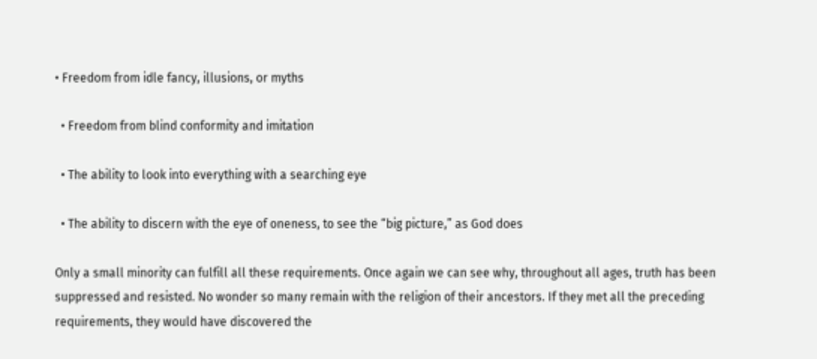• Freedom from idle fancy, illusions, or myths

  • Freedom from blind conformity and imitation

  • The ability to look into everything with a searching eye

  • The ability to discern with the eye of oneness, to see the “big picture,” as God does

Only a small minority can fulfill all these requirements. Once again we can see why, throughout all ages, truth has been suppressed and resisted. No wonder so many remain with the religion of their ancestors. If they met all the preceding requirements, they would have discovered the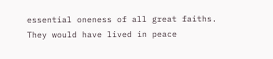essential oneness of all great faiths. They would have lived in peace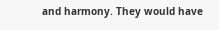and harmony. They would have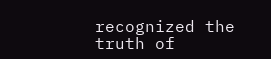recognized the truth of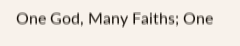One God, Many Faiths; One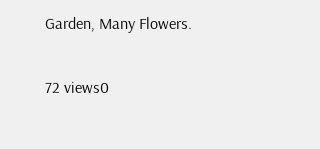Garden, Many Flowers.

72 views0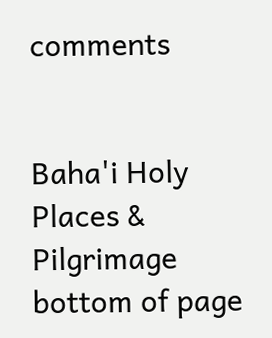comments


Baha'i Holy Places & Pilgrimage
bottom of page